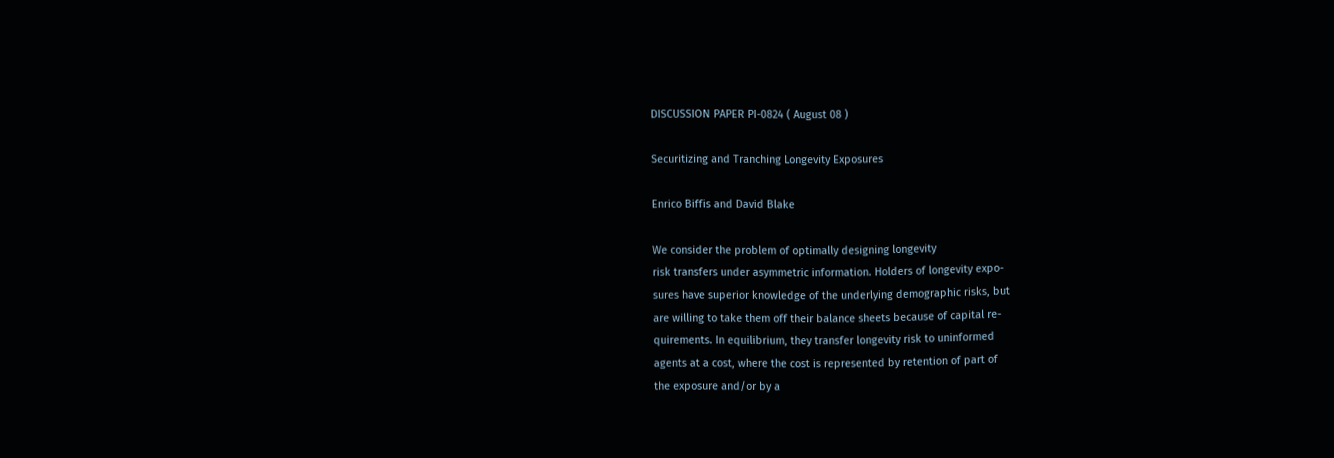DISCUSSION PAPER PI-0824 ( August 08 )

Securitizing and Tranching Longevity Exposures

Enrico Biffis and David Blake

We consider the problem of optimally designing longevity
risk transfers under asymmetric information. Holders of longevity expo-
sures have superior knowledge of the underlying demographic risks, but
are willing to take them off their balance sheets because of capital re-
quirements. In equilibrium, they transfer longevity risk to uninformed
agents at a cost, where the cost is represented by retention of part of
the exposure and/or by a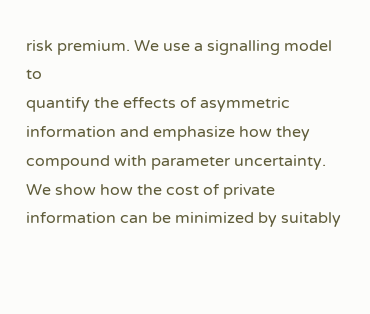risk premium. We use a signalling model to
quantify the effects of asymmetric information and emphasize how they
compound with parameter uncertainty. We show how the cost of private
information can be minimized by suitably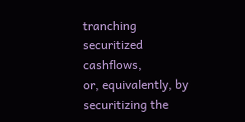tranching securitized cashflows,
or, equivalently, by securitizing the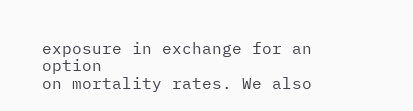exposure in exchange for an option
on mortality rates. We also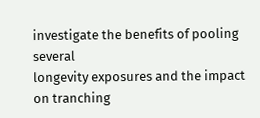investigate the benefits of pooling several
longevity exposures and the impact on tranching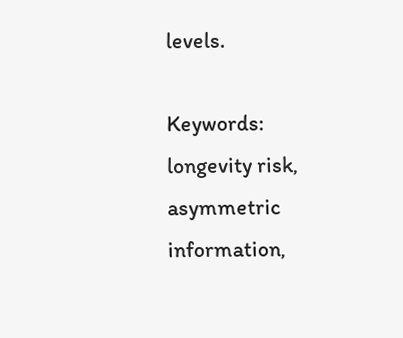levels.

Keywords: longevity risk, asymmetric information,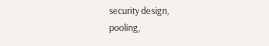security design,
pooling,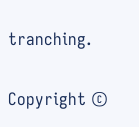tranching.

Copyright ©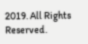2019. All Rights Reserved.